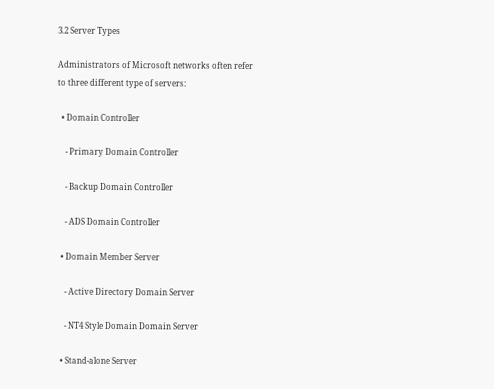3.2 Server Types

Administrators of Microsoft networks often refer to three different type of servers:

  • Domain Controller

    - Primary Domain Controller

    - Backup Domain Controller

    - ADS Domain Controller

  • Domain Member Server

    - Active Directory Domain Server

    - NT4 Style Domain Domain Server

  • Stand-alone Server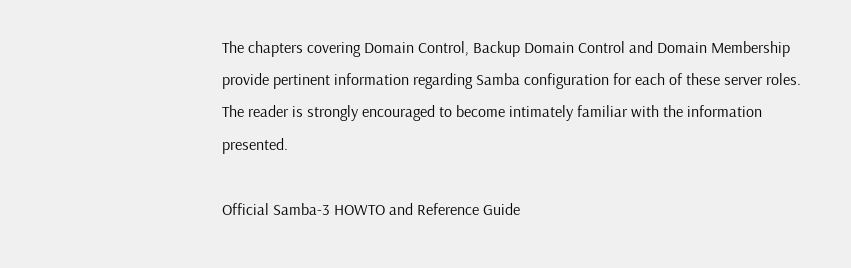The chapters covering Domain Control, Backup Domain Control and Domain Membership provide pertinent information regarding Samba configuration for each of these server roles. The reader is strongly encouraged to become intimately familiar with the information presented.

Official Samba-3 HOWTO and Reference Guide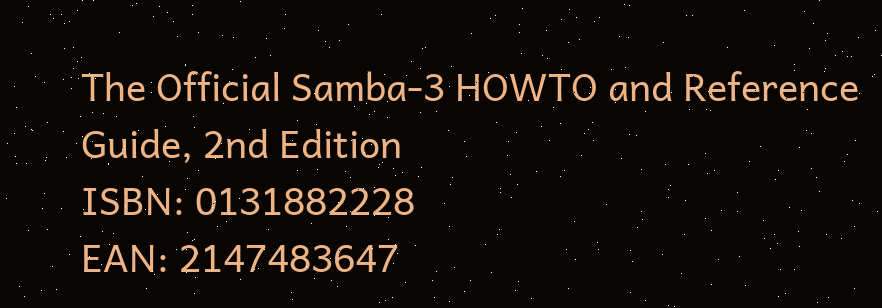The Official Samba-3 HOWTO and Reference Guide, 2nd Edition
ISBN: 0131882228
EAN: 2147483647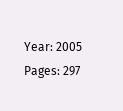Year: 2005
Pages: 297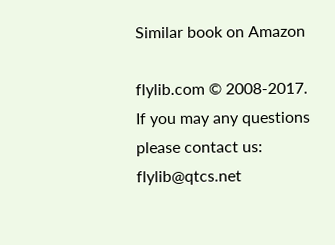Similar book on Amazon

flylib.com © 2008-2017.
If you may any questions please contact us: flylib@qtcs.net